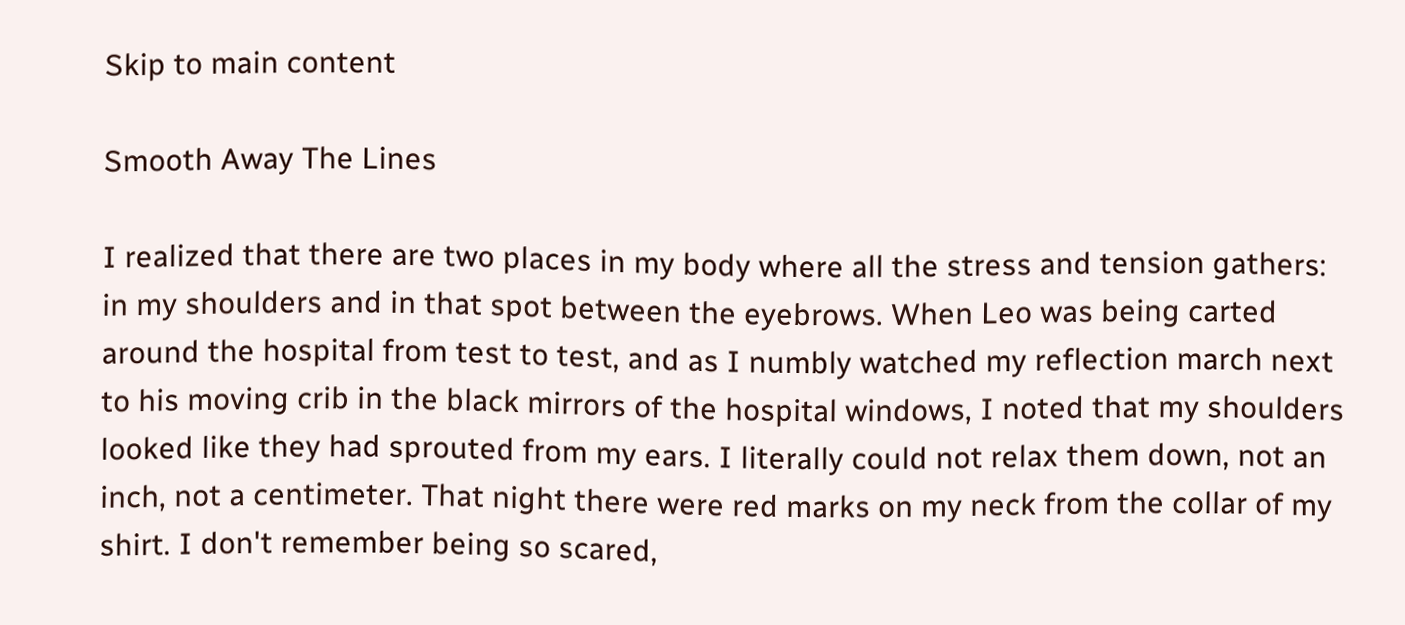Skip to main content

Smooth Away The Lines

I realized that there are two places in my body where all the stress and tension gathers: in my shoulders and in that spot between the eyebrows. When Leo was being carted around the hospital from test to test, and as I numbly watched my reflection march next to his moving crib in the black mirrors of the hospital windows, I noted that my shoulders looked like they had sprouted from my ears. I literally could not relax them down, not an inch, not a centimeter. That night there were red marks on my neck from the collar of my shirt. I don't remember being so scared,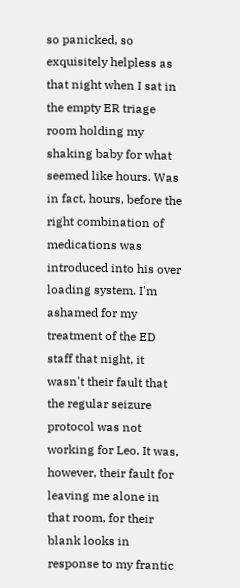so panicked, so exquisitely helpless as that night when I sat in the empty ER triage room holding my shaking baby for what seemed like hours. Was in fact, hours, before the right combination of medications was introduced into his over loading system. I'm ashamed for my treatment of the ED staff that night, it wasn't their fault that the regular seizure protocol was not working for Leo. It was, however, their fault for leaving me alone in that room, for their blank looks in response to my frantic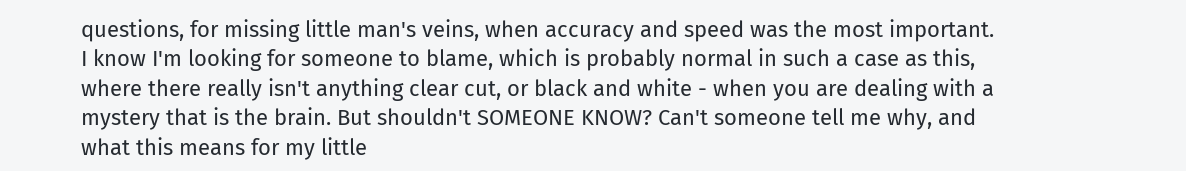questions, for missing little man's veins, when accuracy and speed was the most important. I know I'm looking for someone to blame, which is probably normal in such a case as this, where there really isn't anything clear cut, or black and white - when you are dealing with a mystery that is the brain. But shouldn't SOMEONE KNOW? Can't someone tell me why, and what this means for my little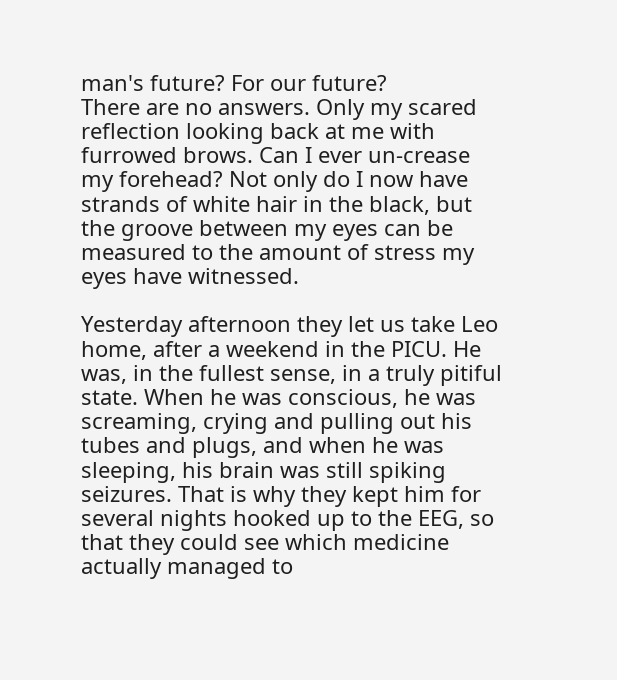man's future? For our future?
There are no answers. Only my scared reflection looking back at me with furrowed brows. Can I ever un-crease my forehead? Not only do I now have strands of white hair in the black, but the groove between my eyes can be measured to the amount of stress my eyes have witnessed.

Yesterday afternoon they let us take Leo home, after a weekend in the PICU. He was, in the fullest sense, in a truly pitiful state. When he was conscious, he was screaming, crying and pulling out his tubes and plugs, and when he was sleeping, his brain was still spiking seizures. That is why they kept him for several nights hooked up to the EEG, so that they could see which medicine actually managed to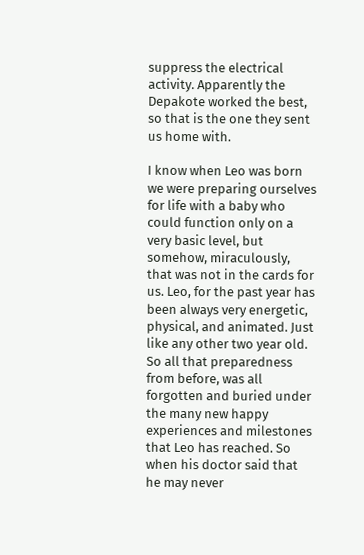suppress the electrical activity. Apparently the Depakote worked the best, so that is the one they sent us home with.

I know when Leo was born we were preparing ourselves for life with a baby who could function only on a very basic level, but somehow, miraculously, that was not in the cards for us. Leo, for the past year has been always very energetic, physical, and animated. Just like any other two year old. So all that preparedness from before, was all forgotten and buried under the many new happy experiences and milestones that Leo has reached. So when his doctor said that he may never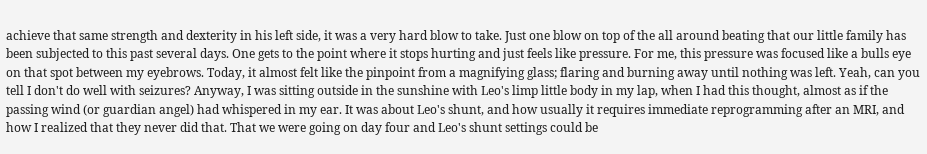achieve that same strength and dexterity in his left side, it was a very hard blow to take. Just one blow on top of the all around beating that our little family has been subjected to this past several days. One gets to the point where it stops hurting and just feels like pressure. For me, this pressure was focused like a bulls eye on that spot between my eyebrows. Today, it almost felt like the pinpoint from a magnifying glass; flaring and burning away until nothing was left. Yeah, can you tell I don't do well with seizures? Anyway, I was sitting outside in the sunshine with Leo's limp little body in my lap, when I had this thought, almost as if the passing wind (or guardian angel) had whispered in my ear. It was about Leo's shunt, and how usually it requires immediate reprogramming after an MRI, and how I realized that they never did that. That we were going on day four and Leo's shunt settings could be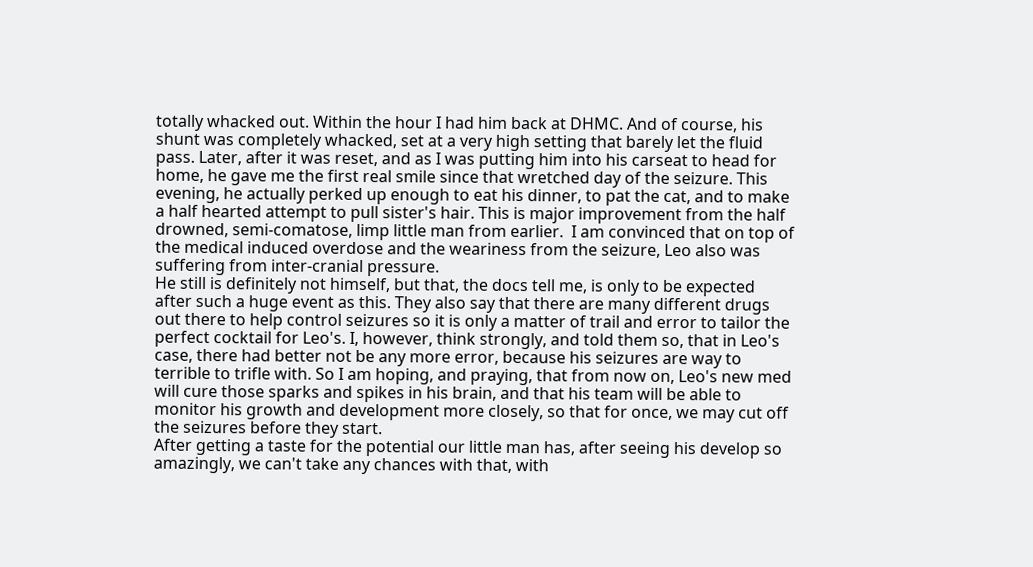totally whacked out. Within the hour I had him back at DHMC. And of course, his shunt was completely whacked, set at a very high setting that barely let the fluid pass. Later, after it was reset, and as I was putting him into his carseat to head for home, he gave me the first real smile since that wretched day of the seizure. This evening, he actually perked up enough to eat his dinner, to pat the cat, and to make a half hearted attempt to pull sister's hair. This is major improvement from the half drowned, semi-comatose, limp little man from earlier.  I am convinced that on top of the medical induced overdose and the weariness from the seizure, Leo also was suffering from inter-cranial pressure.
He still is definitely not himself, but that, the docs tell me, is only to be expected after such a huge event as this. They also say that there are many different drugs out there to help control seizures so it is only a matter of trail and error to tailor the perfect cocktail for Leo's. I, however, think strongly, and told them so, that in Leo's case, there had better not be any more error, because his seizures are way to terrible to trifle with. So I am hoping, and praying, that from now on, Leo's new med will cure those sparks and spikes in his brain, and that his team will be able to monitor his growth and development more closely, so that for once, we may cut off the seizures before they start.
After getting a taste for the potential our little man has, after seeing his develop so amazingly, we can't take any chances with that, with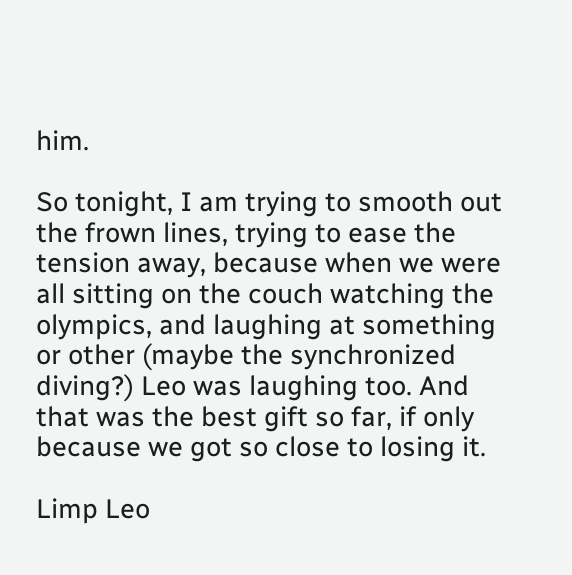him.

So tonight, I am trying to smooth out the frown lines, trying to ease the tension away, because when we were all sitting on the couch watching the olympics, and laughing at something or other (maybe the synchronized diving?) Leo was laughing too. And that was the best gift so far, if only because we got so close to losing it.

Limp Leo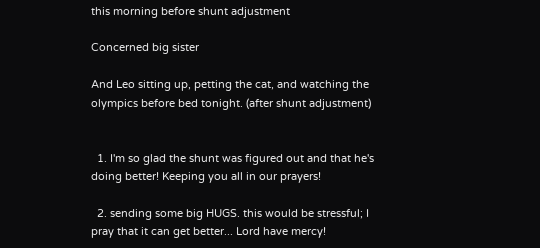this morning before shunt adjustment

Concerned big sister

And Leo sitting up, petting the cat, and watching the olympics before bed tonight. (after shunt adjustment)


  1. I'm so glad the shunt was figured out and that he's doing better! Keeping you all in our prayers!

  2. sending some big HUGS. this would be stressful; I pray that it can get better... Lord have mercy!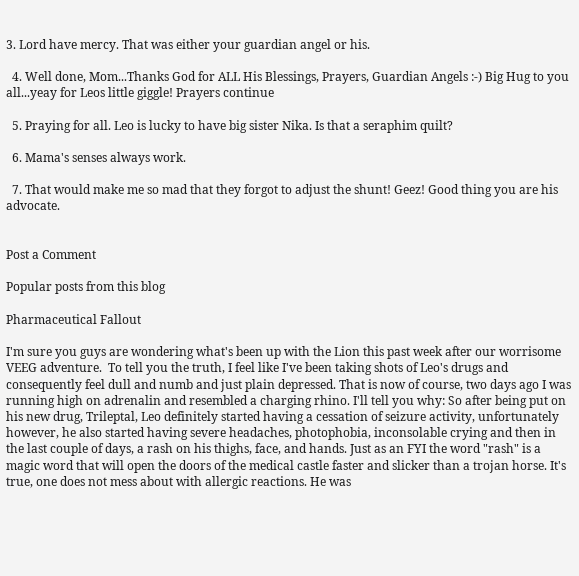3. Lord have mercy. That was either your guardian angel or his.

  4. Well done, Mom...Thanks God for ALL His Blessings, Prayers, Guardian Angels :-) Big Hug to you all...yeay for Leos little giggle! Prayers continue

  5. Praying for all. Leo is lucky to have big sister Nika. Is that a seraphim quilt?

  6. Mama's senses always work.

  7. That would make me so mad that they forgot to adjust the shunt! Geez! Good thing you are his advocate.


Post a Comment

Popular posts from this blog

Pharmaceutical Fallout

I'm sure you guys are wondering what's been up with the Lion this past week after our worrisome VEEG adventure.  To tell you the truth, I feel like I've been taking shots of Leo's drugs and consequently feel dull and numb and just plain depressed. That is now of course, two days ago I was running high on adrenalin and resembled a charging rhino. I'll tell you why: So after being put on his new drug, Trileptal, Leo definitely started having a cessation of seizure activity, unfortunately however, he also started having severe headaches, photophobia, inconsolable crying and then in the last couple of days, a rash on his thighs, face, and hands. Just as an FYI the word "rash" is a magic word that will open the doors of the medical castle faster and slicker than a trojan horse. It's true, one does not mess about with allergic reactions. He was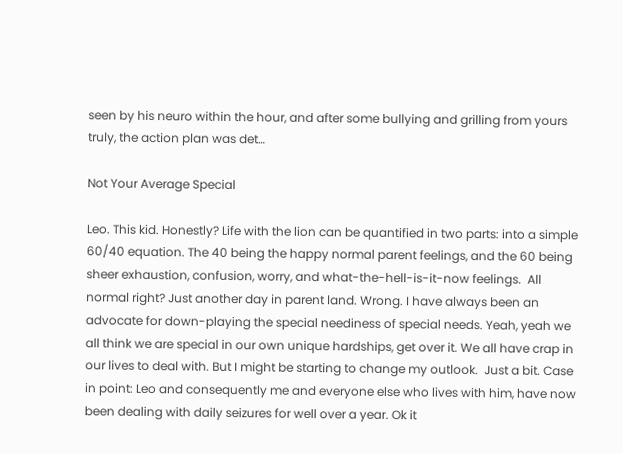seen by his neuro within the hour, and after some bullying and grilling from yours truly, the action plan was det…

Not Your Average Special

Leo. This kid. Honestly? Life with the lion can be quantified in two parts: into a simple 60/40 equation. The 40 being the happy normal parent feelings, and the 60 being sheer exhaustion, confusion, worry, and what-the-hell-is-it-now feelings.  All normal right? Just another day in parent land. Wrong. I have always been an advocate for down-playing the special neediness of special needs. Yeah, yeah we all think we are special in our own unique hardships, get over it. We all have crap in our lives to deal with. But I might be starting to change my outlook.  Just a bit. Case in point: Leo and consequently me and everyone else who lives with him, have now been dealing with daily seizures for well over a year. Ok it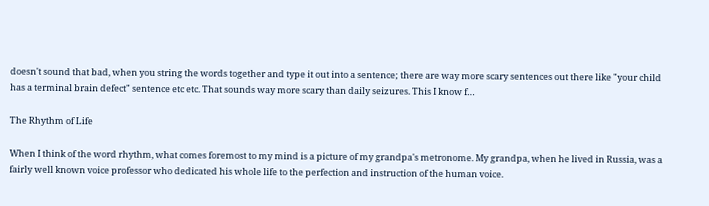doesn't sound that bad, when you string the words together and type it out into a sentence; there are way more scary sentences out there like "your child has a terminal brain defect" sentence etc etc. That sounds way more scary than daily seizures. This I know f…

The Rhythm of Life

When I think of the word rhythm, what comes foremost to my mind is a picture of my grandpa's metronome. My grandpa, when he lived in Russia, was a fairly well known voice professor who dedicated his whole life to the perfection and instruction of the human voice.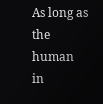As long as the human in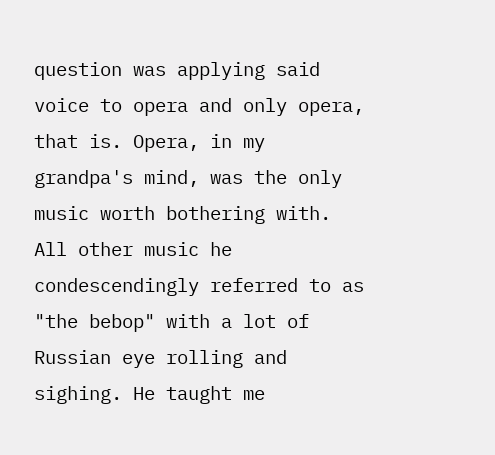question was applying said voice to opera and only opera, that is. Opera, in my grandpa's mind, was the only music worth bothering with. All other music he condescendingly referred to as "the bebop" with a lot of Russian eye rolling and sighing. He taught me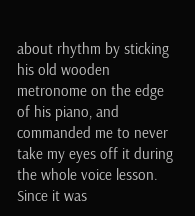about rhythm by sticking his old wooden metronome on the edge of his piano, and commanded me to never take my eyes off it during the whole voice lesson. Since it was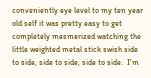conveniently eye level to my ten year old self it was pretty easy to get completely mesmerized watching the little weighted metal stick swish side to side, side to side, side to side.  I'm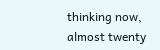thinking now, almost twenty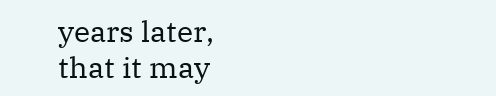years later, that it may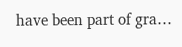have been part of gra…